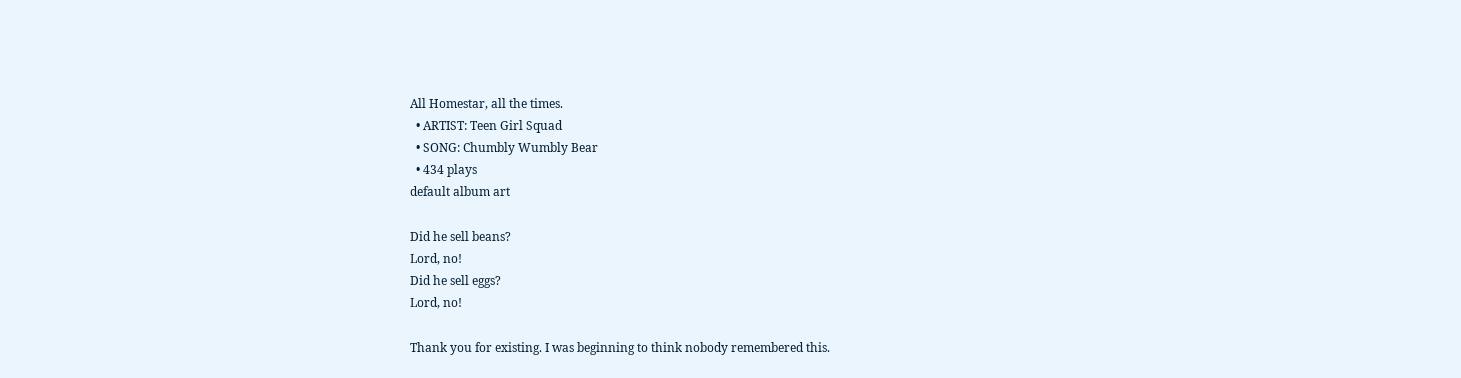All Homestar, all the times.
  • ARTIST: Teen Girl Squad
  • SONG: Chumbly Wumbly Bear
  • 434 plays
default album art

Did he sell beans?
Lord, no!
Did he sell eggs?
Lord, no!

Thank you for existing. I was beginning to think nobody remembered this.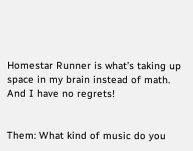Homestar Runner is what’s taking up space in my brain instead of math. And I have no regrets!


Them: What kind of music do you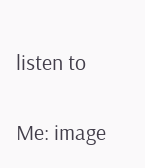listen to

Me: image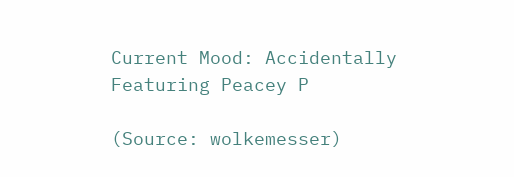Current Mood: Accidentally Featuring Peacey P

(Source: wolkemesser)